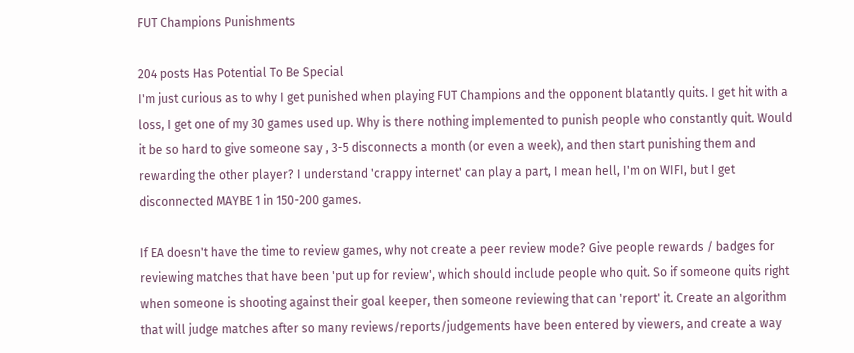FUT Champions Punishments

204 posts Has Potential To Be Special
I'm just curious as to why I get punished when playing FUT Champions and the opponent blatantly quits. I get hit with a loss, I get one of my 30 games used up. Why is there nothing implemented to punish people who constantly quit. Would it be so hard to give someone say , 3-5 disconnects a month (or even a week), and then start punishing them and rewarding the other player? I understand 'crappy internet' can play a part, I mean hell, I'm on WIFI, but I get disconnected MAYBE 1 in 150-200 games.

If EA doesn't have the time to review games, why not create a peer review mode? Give people rewards / badges for reviewing matches that have been 'put up for review', which should include people who quit. So if someone quits right when someone is shooting against their goal keeper, then someone reviewing that can 'report' it. Create an algorithm that will judge matches after so many reviews/reports/judgements have been entered by viewers, and create a way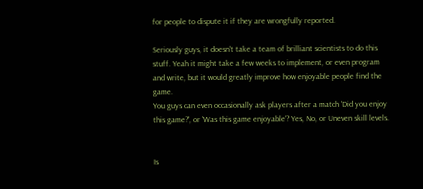for people to dispute it if they are wrongfully reported.

Seriously guys, it doesn't take a team of brilliant scientists to do this stuff. Yeah it might take a few weeks to implement, or even program and write, but it would greatly improve how enjoyable people find the game.
You guys can even occasionally ask players after a match 'Did you enjoy this game?', or 'Was this game enjoyable'? Yes, No, or Uneven skill levels.


Is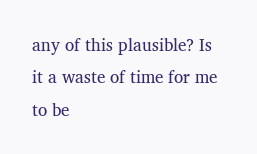any of this plausible? Is it a waste of time for me to be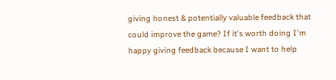giving honest & potentially valuable feedback that could improve the game? If it's worth doing I'm happy giving feedback because I want to help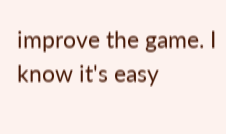improve the game. I know it's easy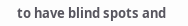to have blind spots and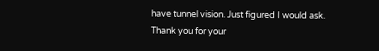have tunnel vision. Just figured I would ask.
Thank you for your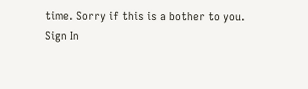time. Sorry if this is a bother to you.
Sign In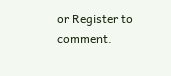or Register to comment.